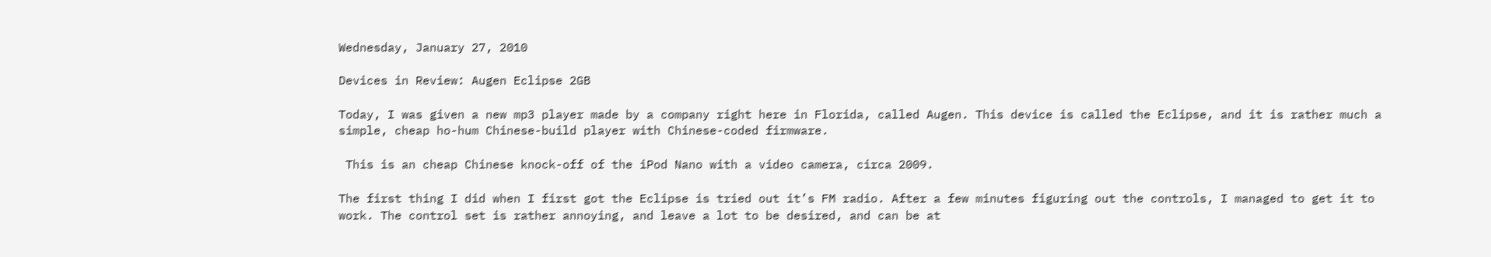Wednesday, January 27, 2010

Devices in Review: Augen Eclipse 2GB

Today, I was given a new mp3 player made by a company right here in Florida, called Augen. This device is called the Eclipse, and it is rather much a simple, cheap ho-hum Chinese-build player with Chinese-coded firmware.

 This is an cheap Chinese knock-off of the iPod Nano with a video camera, circa 2009.

The first thing I did when I first got the Eclipse is tried out it’s FM radio. After a few minutes figuring out the controls, I managed to get it to work. The control set is rather annoying, and leave a lot to be desired, and can be at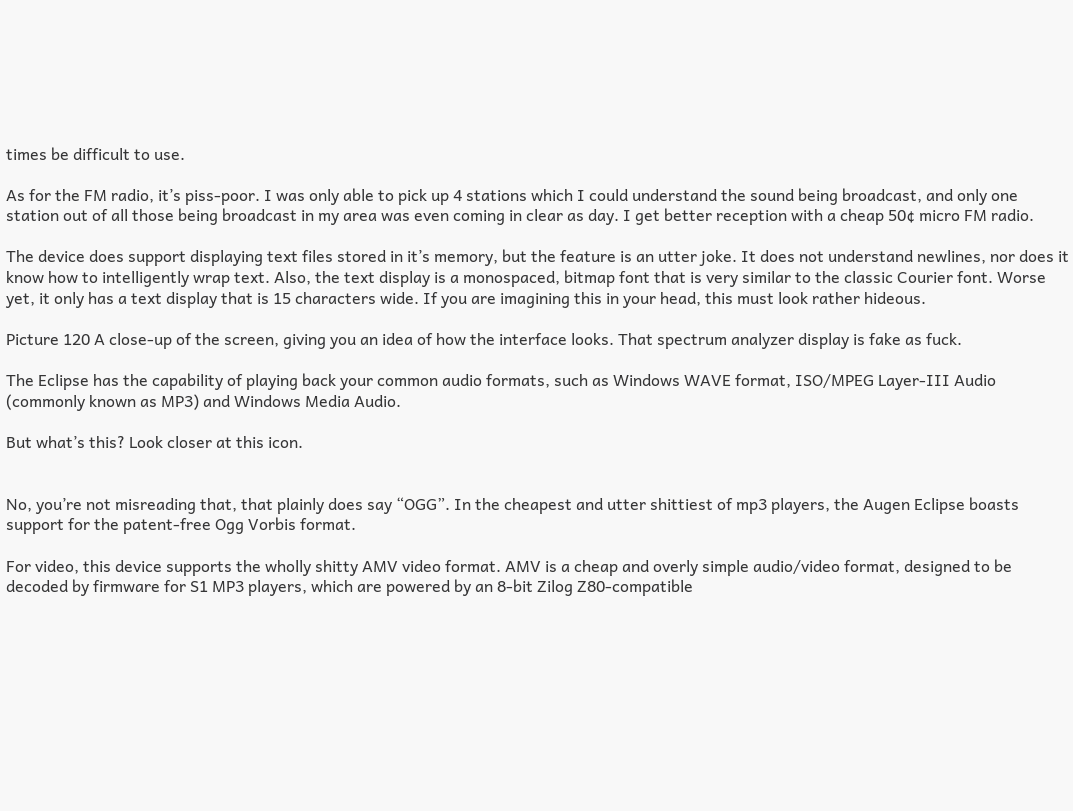times be difficult to use.

As for the FM radio, it’s piss-poor. I was only able to pick up 4 stations which I could understand the sound being broadcast, and only one station out of all those being broadcast in my area was even coming in clear as day. I get better reception with a cheap 50¢ micro FM radio.

The device does support displaying text files stored in it’s memory, but the feature is an utter joke. It does not understand newlines, nor does it know how to intelligently wrap text. Also, the text display is a monospaced, bitmap font that is very similar to the classic Courier font. Worse yet, it only has a text display that is 15 characters wide. If you are imagining this in your head, this must look rather hideous.

Picture 120 A close-up of the screen, giving you an idea of how the interface looks. That spectrum analyzer display is fake as fuck.

The Eclipse has the capability of playing back your common audio formats, such as Windows WAVE format, ISO/MPEG Layer-III Audio (commonly known as MP3) and Windows Media Audio.

But what’s this? Look closer at this icon.


No, you’re not misreading that, that plainly does say “OGG”. In the cheapest and utter shittiest of mp3 players, the Augen Eclipse boasts support for the patent-free Ogg Vorbis format.

For video, this device supports the wholly shitty AMV video format. AMV is a cheap and overly simple audio/video format, designed to be decoded by firmware for S1 MP3 players, which are powered by an 8-bit Zilog Z80-compatible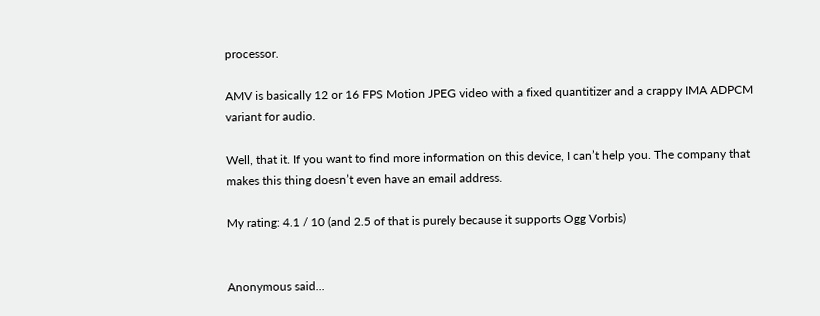processor.

AMV is basically 12 or 16 FPS Motion JPEG video with a fixed quantitizer and a crappy IMA ADPCM variant for audio.

Well, that it. If you want to find more information on this device, I can’t help you. The company that makes this thing doesn’t even have an email address.

My rating: 4.1 / 10 (and 2.5 of that is purely because it supports Ogg Vorbis)


Anonymous said...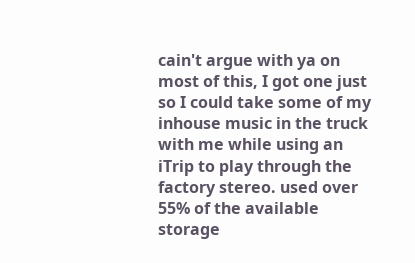cain't argue with ya on most of this, I got one just so I could take some of my inhouse music in the truck with me while using an iTrip to play through the factory stereo. used over 55% of the available storage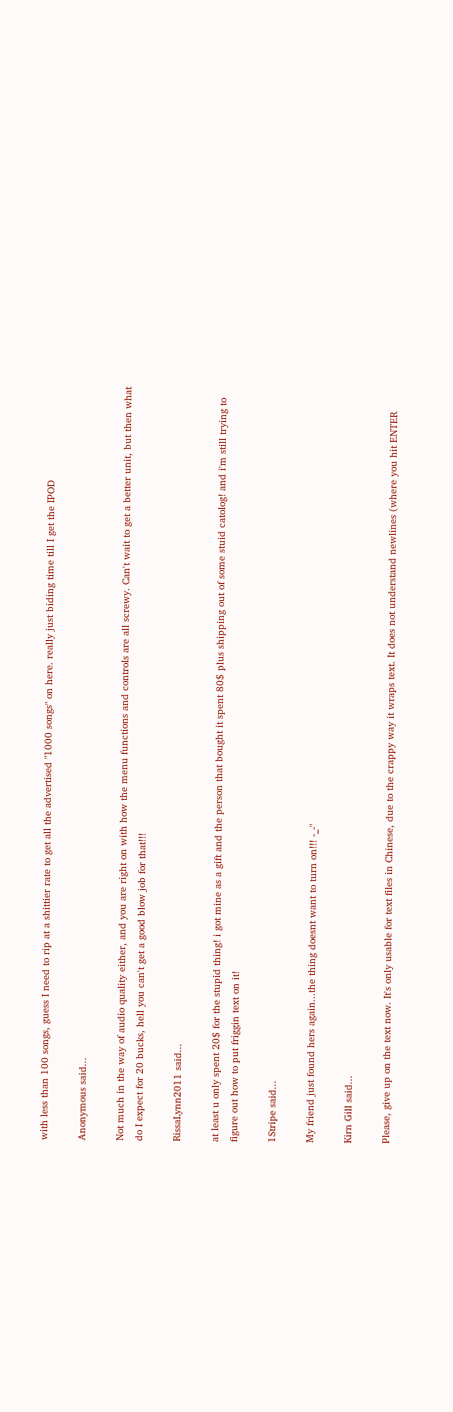with less than 100 songs, guess I need to rip at a shittier rate to get all the advertised "1000 songs" on here. really just biding time till I get the IPOD

Anonymous said...

Not much in the way of audio quality either, and you are right on with how the menu functions and controls are all screwy. Can't wait to get a better unit, but then what do I expect for 20 bucks, hell you can't get a good blow job for that!!!

RissaLynn2011 said...

at least u only spent 20$ for the stupid thing! i got mine as a gift and the person that bought it spent 80$ plus shipping out of some stuid catolog! and i'm still trying to figure out how to put friggin text on it!

1Stripe said...

My friend just found hers again...the thing doesnt want to turn on!!! -_-"

Kirn Gill said...

Please, give up on the text now. It's only usable for text files in Chinese, due to the crappy way it wraps text. It does not understand newlines (where you hit ENTER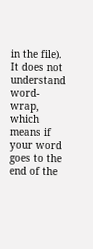in the file). It does not understand word-wrap, which means if your word goes to the end of the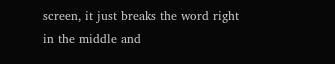screen, it just breaks the word right in the middle and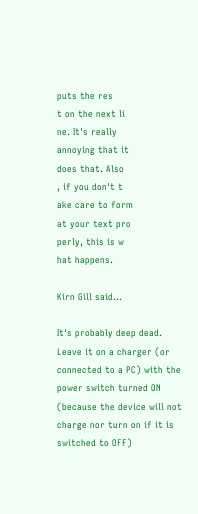puts the res
t on the next li
ne. It's really
annoying that it
does that. Also
, if you don't t
ake care to form
at your text pro
perly, this is w
hat happens.

Kirn Gill said...

It's probably deep dead. Leave it on a charger (or connected to a PC) with the power switch turned ON (because the device will not charge nor turn on if it is switched to OFF)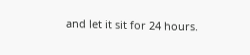and let it sit for 24 hours.